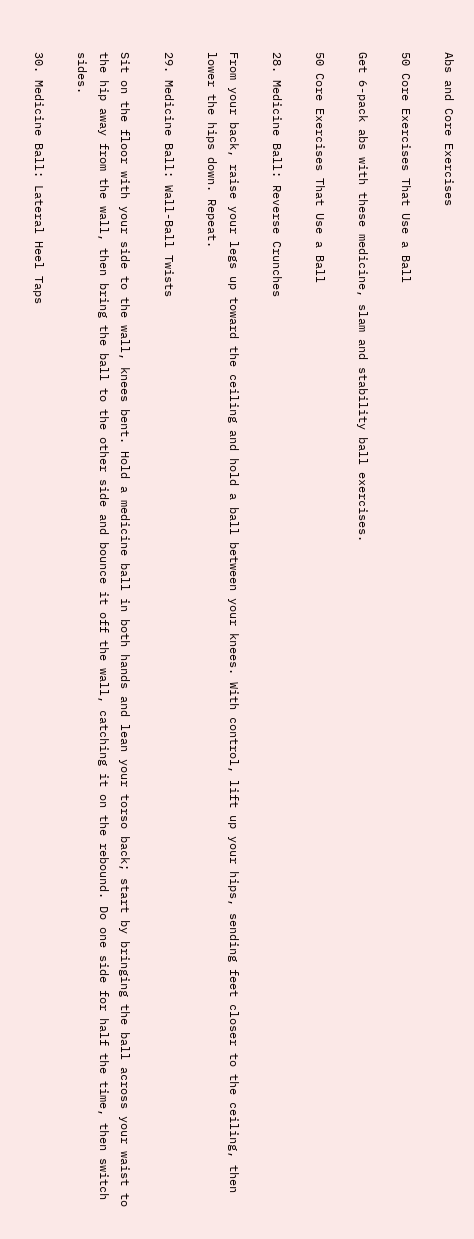Abs and Core Exercises

50 Core Exercises That Use a Ball

Get 6-pack abs with these medicine, slam and stability ball exercises.

50 Core Exercises That Use a Ball

28. Medicine Ball: Reverse Crunches

From your back, raise your legs up toward the ceiling and hold a ball between your knees. With control, lift up your hips, sending feet closer to the ceiling, then lower the hips down. Repeat.

29. Medicine Ball: Wall-Ball Twists

Sit on the floor with your side to the wall, knees bent. Hold a medicine ball in both hands and lean your torso back; start by bringing the ball across your waist to the hip away from the wall, then bring the ball to the other side and bounce it off the wall, catching it on the rebound. Do one side for half the time, then switch sides.

30. Medicine Ball: Lateral Heel Taps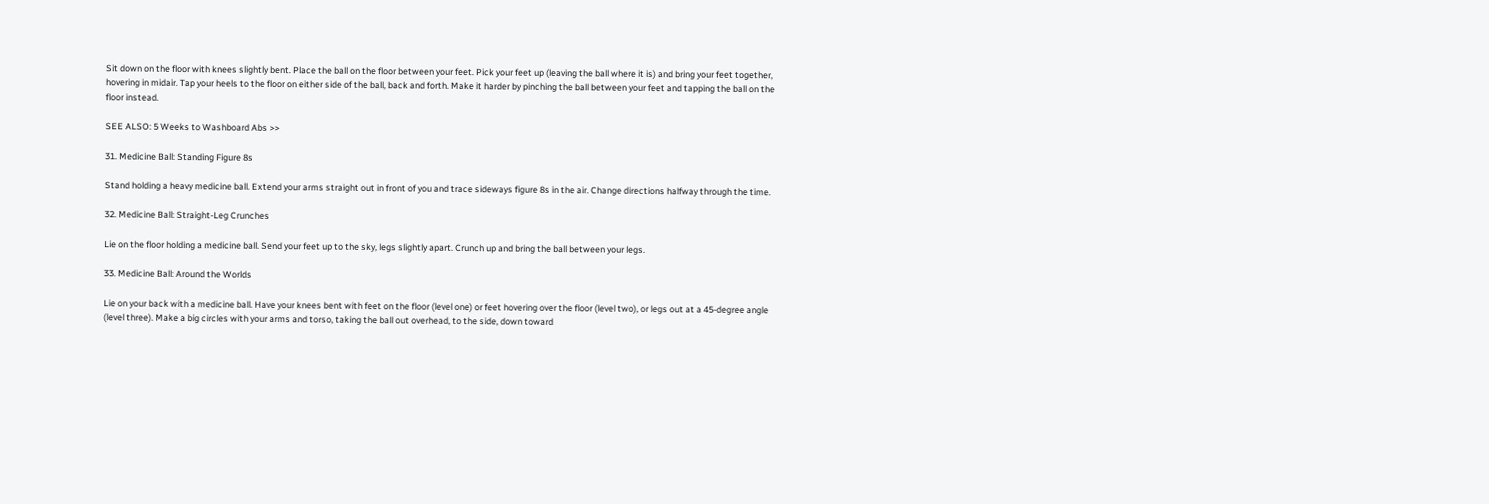Sit down on the floor with knees slightly bent. Place the ball on the floor between your feet. Pick your feet up (leaving the ball where it is) and bring your feet together, hovering in midair. Tap your heels to the floor on either side of the ball, back and forth. Make it harder by pinching the ball between your feet and tapping the ball on the floor instead.

SEE ALSO: 5 Weeks to Washboard Abs >>

31. Medicine Ball: Standing Figure 8s

Stand holding a heavy medicine ball. Extend your arms straight out in front of you and trace sideways figure 8s in the air. Change directions halfway through the time.

32. Medicine Ball: Straight-Leg Crunches

Lie on the floor holding a medicine ball. Send your feet up to the sky, legs slightly apart. Crunch up and bring the ball between your legs.

33. Medicine Ball: Around the Worlds

Lie on your back with a medicine ball. Have your knees bent with feet on the floor (level one) or feet hovering over the floor (level two), or legs out at a 45-degree angle (level three). Make a big circles with your arms and torso, taking the ball out overhead, to the side, down toward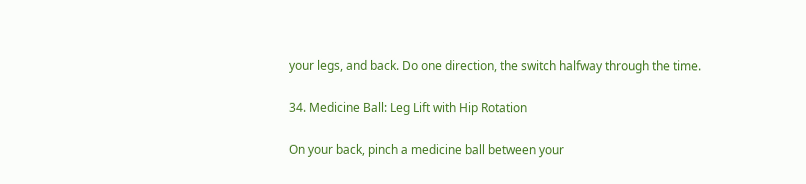your legs, and back. Do one direction, the switch halfway through the time.

34. Medicine Ball: Leg Lift with Hip Rotation

On your back, pinch a medicine ball between your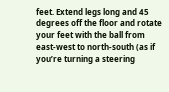feet. Extend legs long and 45 degrees off the floor and rotate your feet with the ball from east-west to north-south (as if you’re turning a steering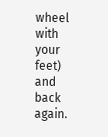wheel with your feet) and back again.